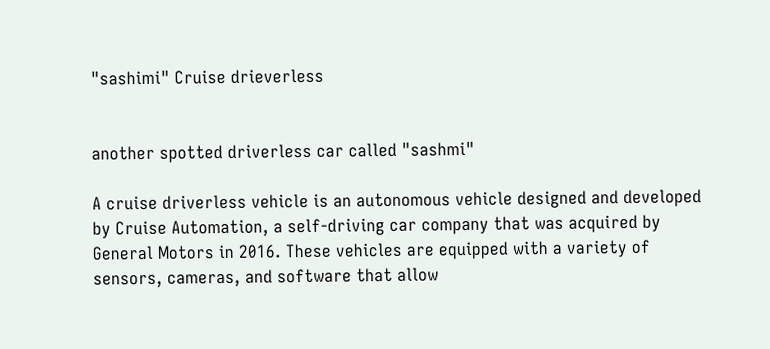"sashimi" Cruise drieverless


another spotted driverless car called "sashmi"

A cruise driverless vehicle is an autonomous vehicle designed and developed by Cruise Automation, a self-driving car company that was acquired by General Motors in 2016. These vehicles are equipped with a variety of sensors, cameras, and software that allow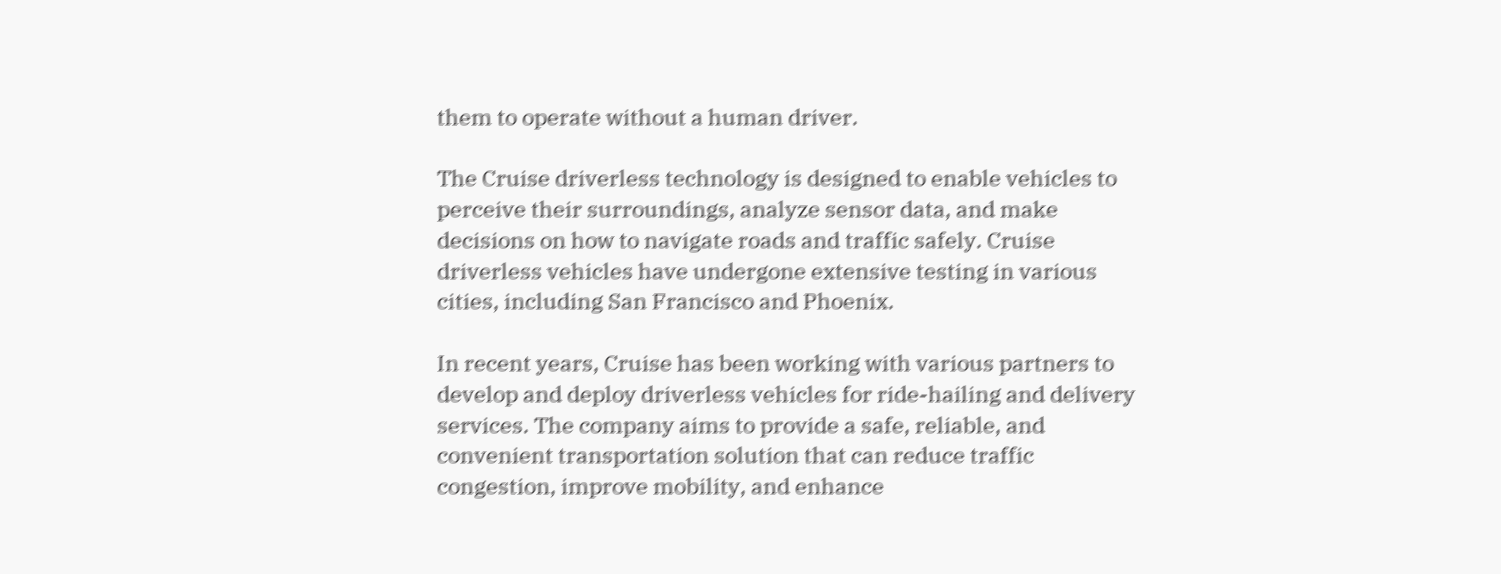them to operate without a human driver.

The Cruise driverless technology is designed to enable vehicles to perceive their surroundings, analyze sensor data, and make decisions on how to navigate roads and traffic safely. Cruise driverless vehicles have undergone extensive testing in various cities, including San Francisco and Phoenix.

In recent years, Cruise has been working with various partners to develop and deploy driverless vehicles for ride-hailing and delivery services. The company aims to provide a safe, reliable, and convenient transportation solution that can reduce traffic congestion, improve mobility, and enhance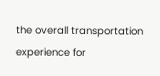the overall transportation experience for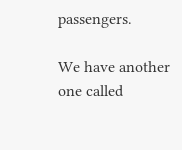passengers.

We have another one called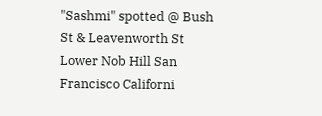"Sashmi" spotted @ Bush St & Leavenworth St Lower Nob Hill San Francisco Californi